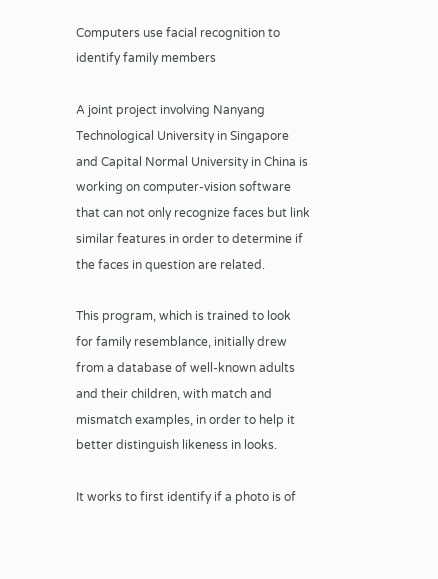Computers use facial recognition to identify family members

A joint project involving Nanyang Technological University in Singapore and Capital Normal University in China is working on computer-vision software that can not only recognize faces but link similar features in order to determine if the faces in question are related.

This program, which is trained to look for family resemblance, initially drew from a database of well-known adults and their children, with match and mismatch examples, in order to help it better distinguish likeness in looks.

It works to first identify if a photo is of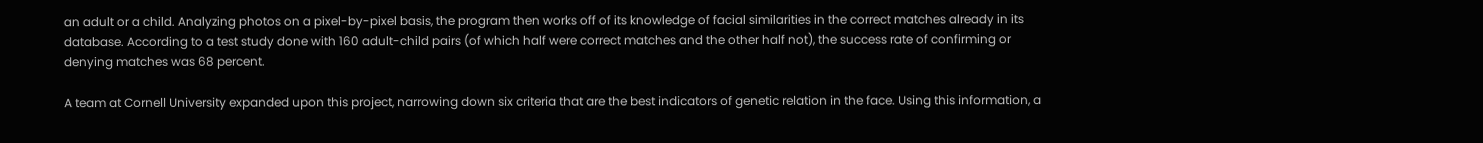an adult or a child. Analyzing photos on a pixel-by-pixel basis, the program then works off of its knowledge of facial similarities in the correct matches already in its database. According to a test study done with 160 adult-child pairs (of which half were correct matches and the other half not), the success rate of confirming or denying matches was 68 percent.

A team at Cornell University expanded upon this project, narrowing down six criteria that are the best indicators of genetic relation in the face. Using this information, a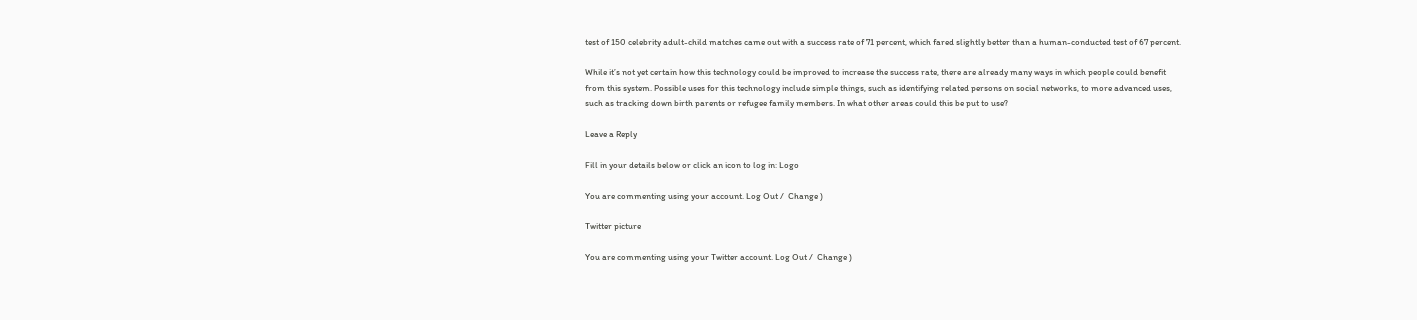test of 150 celebrity adult-child matches came out with a success rate of 71 percent, which fared slightly better than a human-conducted test of 67 percent.

While it’s not yet certain how this technology could be improved to increase the success rate, there are already many ways in which people could benefit from this system. Possible uses for this technology include simple things, such as identifying related persons on social networks, to more advanced uses, such as tracking down birth parents or refugee family members. In what other areas could this be put to use?

Leave a Reply

Fill in your details below or click an icon to log in: Logo

You are commenting using your account. Log Out /  Change )

Twitter picture

You are commenting using your Twitter account. Log Out /  Change )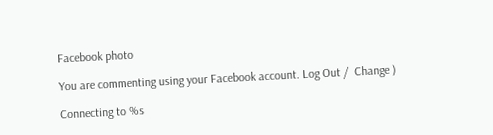Facebook photo

You are commenting using your Facebook account. Log Out /  Change )

Connecting to %s